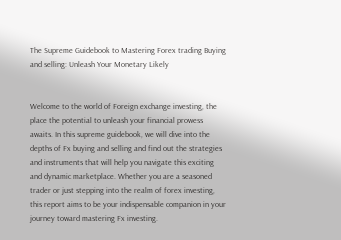The Supreme Guidebook to Mastering Forex trading Buying and selling: Unleash Your Monetary Likely


Welcome to the world of Foreign exchange investing, the place the potential to unleash your financial prowess awaits. In this supreme guidebook, we will dive into the depths of Fx buying and selling and find out the strategies and instruments that will help you navigate this exciting and dynamic marketplace. Whether you are a seasoned trader or just stepping into the realm of forex investing, this report aims to be your indispensable companion in your journey toward mastering Fx investing.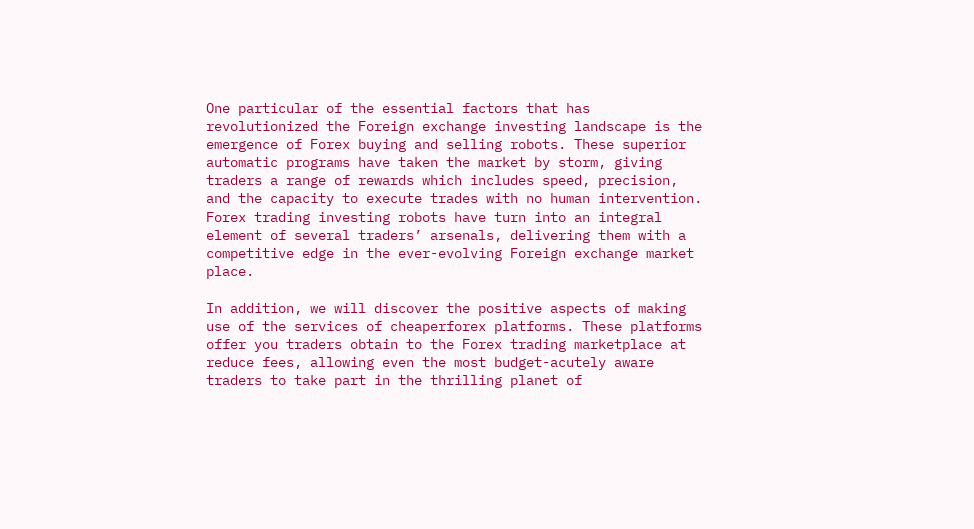One particular of the essential factors that has revolutionized the Foreign exchange investing landscape is the emergence of Forex buying and selling robots. These superior automatic programs have taken the market by storm, giving traders a range of rewards which includes speed, precision, and the capacity to execute trades with no human intervention. Forex trading investing robots have turn into an integral element of several traders’ arsenals, delivering them with a competitive edge in the ever-evolving Foreign exchange market place.

In addition, we will discover the positive aspects of making use of the services of cheaperforex platforms. These platforms offer you traders obtain to the Forex trading marketplace at reduce fees, allowing even the most budget-acutely aware traders to take part in the thrilling planet of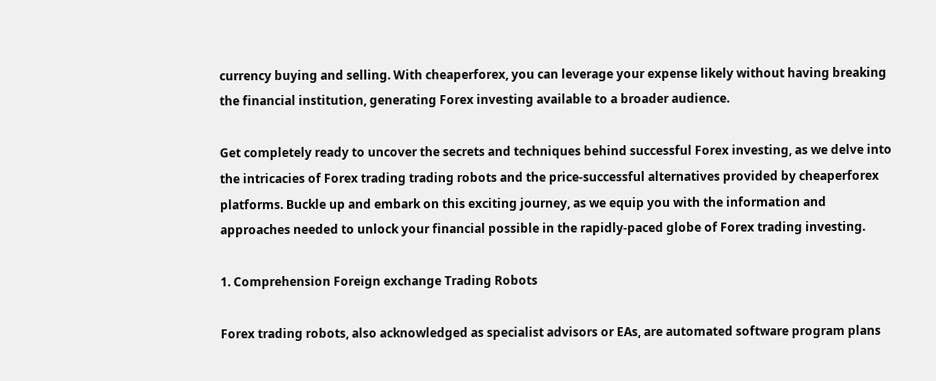currency buying and selling. With cheaperforex, you can leverage your expense likely without having breaking the financial institution, generating Forex investing available to a broader audience.

Get completely ready to uncover the secrets and techniques behind successful Forex investing, as we delve into the intricacies of Forex trading trading robots and the price-successful alternatives provided by cheaperforex platforms. Buckle up and embark on this exciting journey, as we equip you with the information and approaches needed to unlock your financial possible in the rapidly-paced globe of Forex trading investing.

1. Comprehension Foreign exchange Trading Robots

Forex trading robots, also acknowledged as specialist advisors or EAs, are automated software program plans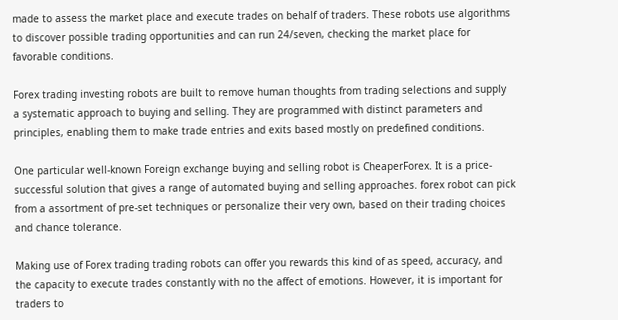made to assess the market place and execute trades on behalf of traders. These robots use algorithms to discover possible trading opportunities and can run 24/seven, checking the market place for favorable conditions.

Forex trading investing robots are built to remove human thoughts from trading selections and supply a systematic approach to buying and selling. They are programmed with distinct parameters and principles, enabling them to make trade entries and exits based mostly on predefined conditions.

One particular well-known Foreign exchange buying and selling robot is CheaperForex. It is a price-successful solution that gives a range of automated buying and selling approaches. forex robot can pick from a assortment of pre-set techniques or personalize their very own, based on their trading choices and chance tolerance.

Making use of Forex trading trading robots can offer you rewards this kind of as speed, accuracy, and the capacity to execute trades constantly with no the affect of emotions. However, it is important for traders to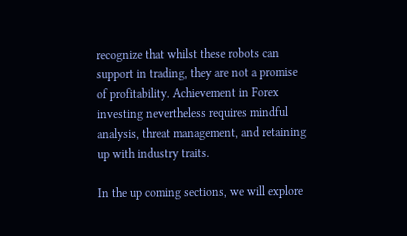recognize that whilst these robots can support in trading, they are not a promise of profitability. Achievement in Forex investing nevertheless requires mindful analysis, threat management, and retaining up with industry traits.

In the up coming sections, we will explore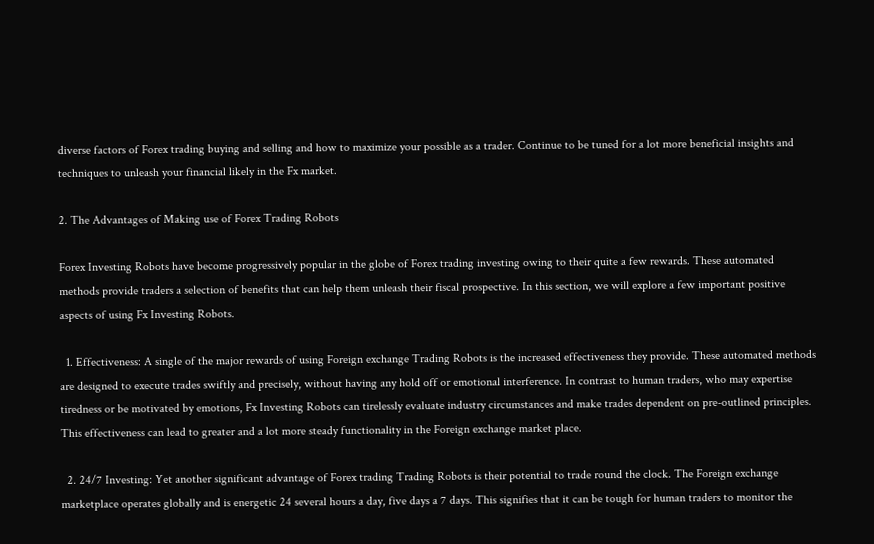diverse factors of Forex trading buying and selling and how to maximize your possible as a trader. Continue to be tuned for a lot more beneficial insights and techniques to unleash your financial likely in the Fx market.

2. The Advantages of Making use of Forex Trading Robots

Forex Investing Robots have become progressively popular in the globe of Forex trading investing owing to their quite a few rewards. These automated methods provide traders a selection of benefits that can help them unleash their fiscal prospective. In this section, we will explore a few important positive aspects of using Fx Investing Robots.

  1. Effectiveness: A single of the major rewards of using Foreign exchange Trading Robots is the increased effectiveness they provide. These automated methods are designed to execute trades swiftly and precisely, without having any hold off or emotional interference. In contrast to human traders, who may expertise tiredness or be motivated by emotions, Fx Investing Robots can tirelessly evaluate industry circumstances and make trades dependent on pre-outlined principles. This effectiveness can lead to greater and a lot more steady functionality in the Foreign exchange market place.

  2. 24/7 Investing: Yet another significant advantage of Forex trading Trading Robots is their potential to trade round the clock. The Foreign exchange marketplace operates globally and is energetic 24 several hours a day, five days a 7 days. This signifies that it can be tough for human traders to monitor the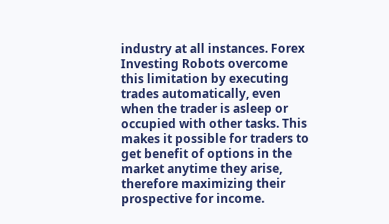industry at all instances. Forex Investing Robots overcome this limitation by executing trades automatically, even when the trader is asleep or occupied with other tasks. This makes it possible for traders to get benefit of options in the market anytime they arise, therefore maximizing their prospective for income.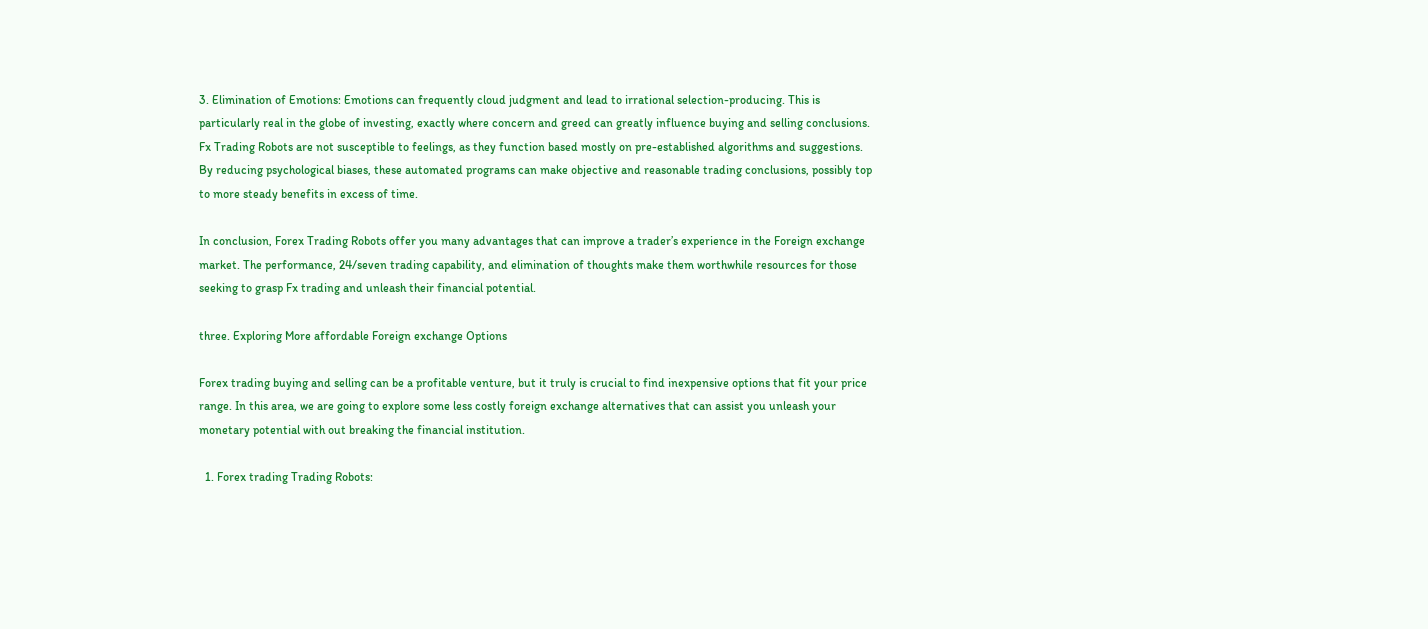3. Elimination of Emotions: Emotions can frequently cloud judgment and lead to irrational selection-producing. This is particularly real in the globe of investing, exactly where concern and greed can greatly influence buying and selling conclusions. Fx Trading Robots are not susceptible to feelings, as they function based mostly on pre-established algorithms and suggestions. By reducing psychological biases, these automated programs can make objective and reasonable trading conclusions, possibly top to more steady benefits in excess of time.

In conclusion, Forex Trading Robots offer you many advantages that can improve a trader’s experience in the Foreign exchange market. The performance, 24/seven trading capability, and elimination of thoughts make them worthwhile resources for those seeking to grasp Fx trading and unleash their financial potential.

three. Exploring More affordable Foreign exchange Options

Forex trading buying and selling can be a profitable venture, but it truly is crucial to find inexpensive options that fit your price range. In this area, we are going to explore some less costly foreign exchange alternatives that can assist you unleash your monetary potential with out breaking the financial institution.

  1. Forex trading Trading Robots: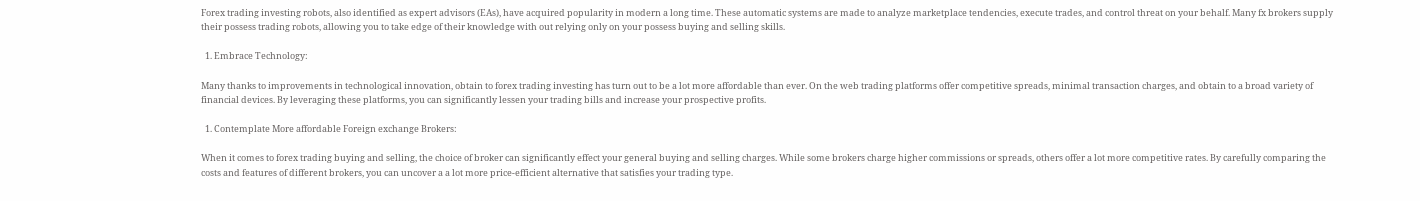Forex trading investing robots, also identified as expert advisors (EAs), have acquired popularity in modern a long time. These automatic systems are made to analyze marketplace tendencies, execute trades, and control threat on your behalf. Many fx brokers supply their possess trading robots, allowing you to take edge of their knowledge with out relying only on your possess buying and selling skills.

  1. Embrace Technology:

Many thanks to improvements in technological innovation, obtain to forex trading investing has turn out to be a lot more affordable than ever. On the web trading platforms offer competitive spreads, minimal transaction charges, and obtain to a broad variety of financial devices. By leveraging these platforms, you can significantly lessen your trading bills and increase your prospective profits.

  1. Contemplate More affordable Foreign exchange Brokers:

When it comes to forex trading buying and selling, the choice of broker can significantly effect your general buying and selling charges. While some brokers charge higher commissions or spreads, others offer a lot more competitive rates. By carefully comparing the costs and features of different brokers, you can uncover a a lot more price-efficient alternative that satisfies your trading type.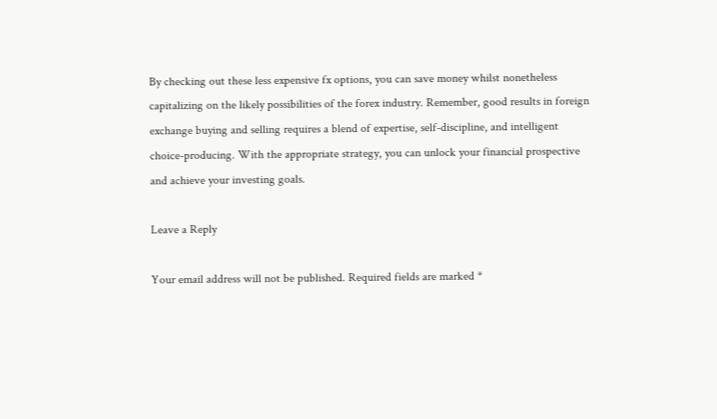By checking out these less expensive fx options, you can save money whilst nonetheless capitalizing on the likely possibilities of the forex industry. Remember, good results in foreign exchange buying and selling requires a blend of expertise, self-discipline, and intelligent choice-producing. With the appropriate strategy, you can unlock your financial prospective and achieve your investing goals.

Leave a Reply

Your email address will not be published. Required fields are marked *